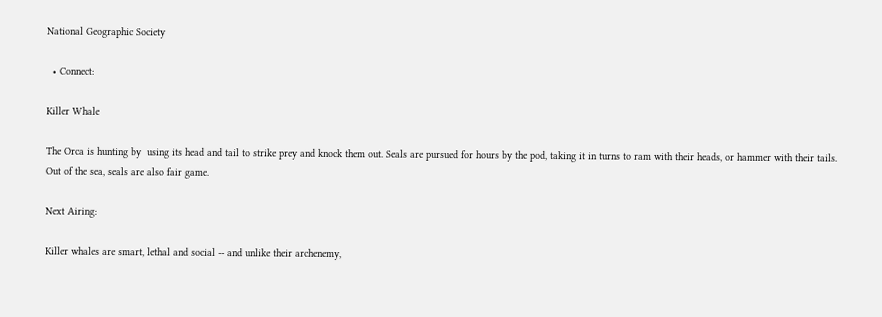National Geographic Society

  • Connect:

Killer Whale

The Orca is hunting by  using its head and tail to strike prey and knock them out. Seals are pursued for hours by the pod, taking it in turns to ram with their heads, or hammer with their tails.  Out of the sea, seals are also fair game.

Next Airing:

Killer whales are smart, lethal and social -- and unlike their archenemy,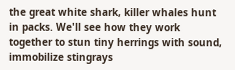the great white shark, killer whales hunt in packs. We'll see how they work together to stun tiny herrings with sound, immobilize stingrays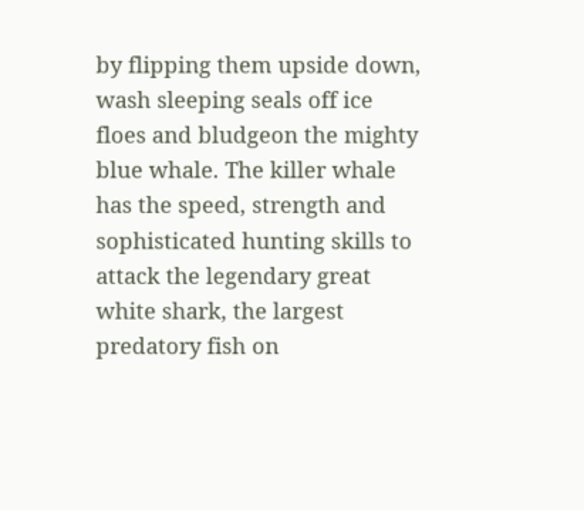by flipping them upside down, wash sleeping seals off ice floes and bludgeon the mighty blue whale. The killer whale has the speed, strength and sophisticated hunting skills to attack the legendary great white shark, the largest predatory fish on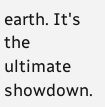earth. It's the ultimate showdown.